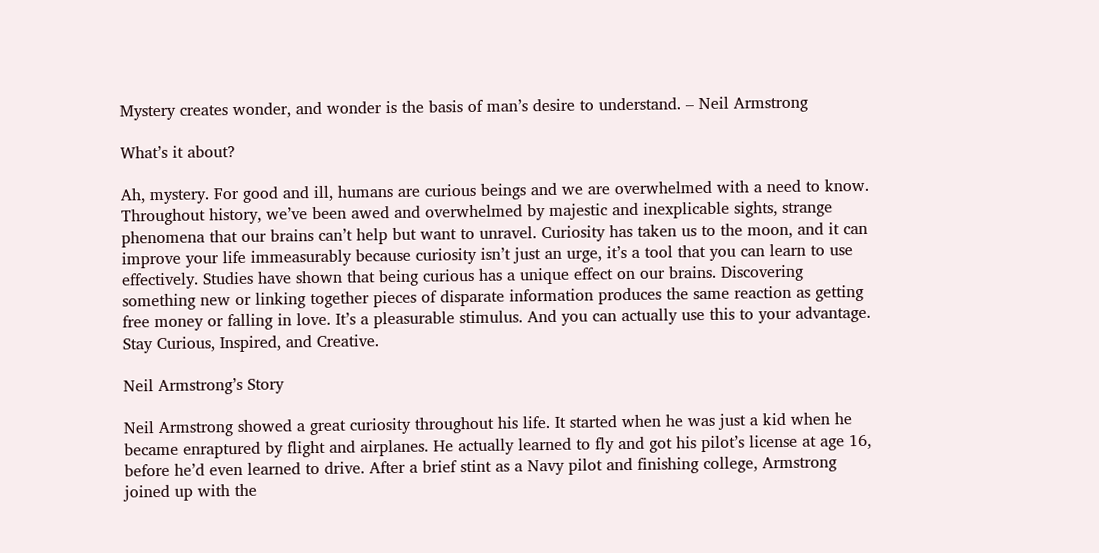Mystery creates wonder, and wonder is the basis of man’s desire to understand. – Neil Armstrong

What’s it about?

Ah, mystery. For good and ill, humans are curious beings and we are overwhelmed with a need to know. Throughout history, we’ve been awed and overwhelmed by majestic and inexplicable sights, strange phenomena that our brains can’t help but want to unravel. Curiosity has taken us to the moon, and it can improve your life immeasurably because curiosity isn’t just an urge, it’s a tool that you can learn to use effectively. Studies have shown that being curious has a unique effect on our brains. Discovering something new or linking together pieces of disparate information produces the same reaction as getting free money or falling in love. It’s a pleasurable stimulus. And you can actually use this to your advantage. Stay Curious, Inspired, and Creative.

Neil Armstrong’s Story

Neil Armstrong showed a great curiosity throughout his life. It started when he was just a kid when he became enraptured by flight and airplanes. He actually learned to fly and got his pilot’s license at age 16, before he’d even learned to drive. After a brief stint as a Navy pilot and finishing college, Armstrong joined up with the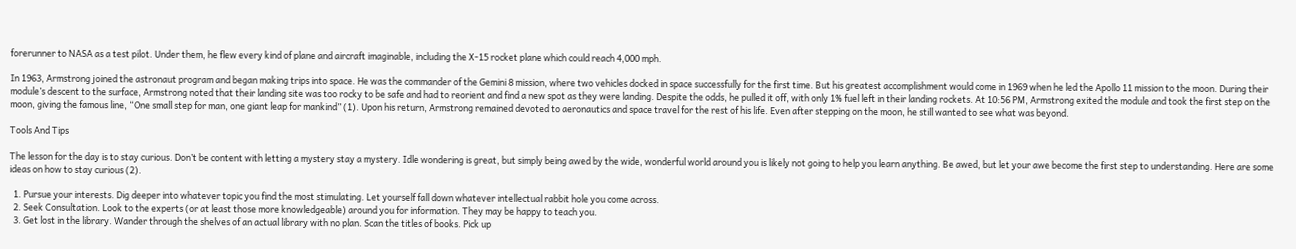forerunner to NASA as a test pilot. Under them, he flew every kind of plane and aircraft imaginable, including the X-15 rocket plane which could reach 4,000 mph.

In 1963, Armstrong joined the astronaut program and began making trips into space. He was the commander of the Gemini 8 mission, where two vehicles docked in space successfully for the first time. But his greatest accomplishment would come in 1969 when he led the Apollo 11 mission to the moon. During their module’s descent to the surface, Armstrong noted that their landing site was too rocky to be safe and had to reorient and find a new spot as they were landing. Despite the odds, he pulled it off, with only 1% fuel left in their landing rockets. At 10:56 PM, Armstrong exited the module and took the first step on the moon, giving the famous line, “One small step for man, one giant leap for mankind” (1). Upon his return, Armstrong remained devoted to aeronautics and space travel for the rest of his life. Even after stepping on the moon, he still wanted to see what was beyond.

Tools And Tips

The lesson for the day is to stay curious. Don’t be content with letting a mystery stay a mystery. Idle wondering is great, but simply being awed by the wide, wonderful world around you is likely not going to help you learn anything. Be awed, but let your awe become the first step to understanding. Here are some ideas on how to stay curious (2).

  1. Pursue your interests. Dig deeper into whatever topic you find the most stimulating. Let yourself fall down whatever intellectual rabbit hole you come across.
  2. Seek Consultation. Look to the experts (or at least those more knowledgeable) around you for information. They may be happy to teach you.
  3. Get lost in the library. Wander through the shelves of an actual library with no plan. Scan the titles of books. Pick up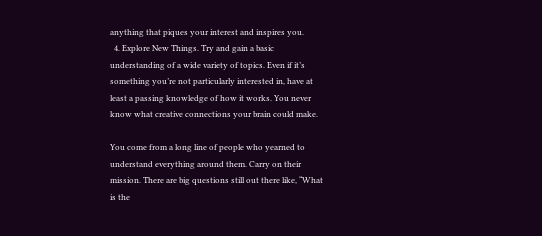anything that piques your interest and inspires you.
  4. Explore New Things. Try and gain a basic understanding of a wide variety of topics. Even if it’s something you’re not particularly interested in, have at least a passing knowledge of how it works. You never know what creative connections your brain could make.

You come from a long line of people who yearned to understand everything around them. Carry on their mission. There are big questions still out there like, “What is the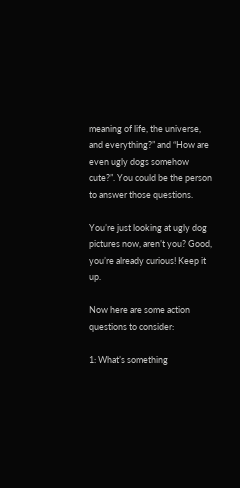meaning of life, the universe, and everything?” and “How are even ugly dogs somehow cute?”. You could be the person to answer those questions.

You’re just looking at ugly dog pictures now, aren’t you? Good, you’re already curious! Keep it up.

Now here are some action questions to consider:

1: What’s something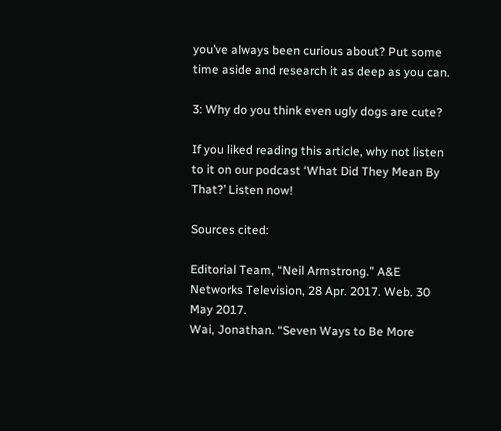you’ve always been curious about? Put some time aside and research it as deep as you can.

3: Why do you think even ugly dogs are cute?

If you liked reading this article, why not listen to it on our podcast ‘What Did They Mean By That?’ Listen now!

Sources cited:

Editorial Team, “Neil Armstrong.” A&E Networks Television, 28 Apr. 2017. Web. 30 May 2017.
Wai, Jonathan. “Seven Ways to Be More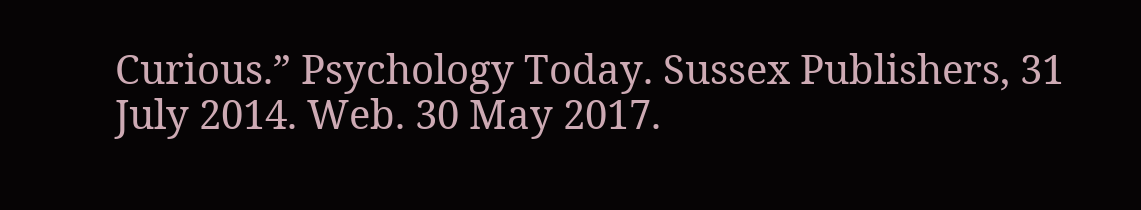Curious.” Psychology Today. Sussex Publishers, 31 July 2014. Web. 30 May 2017.